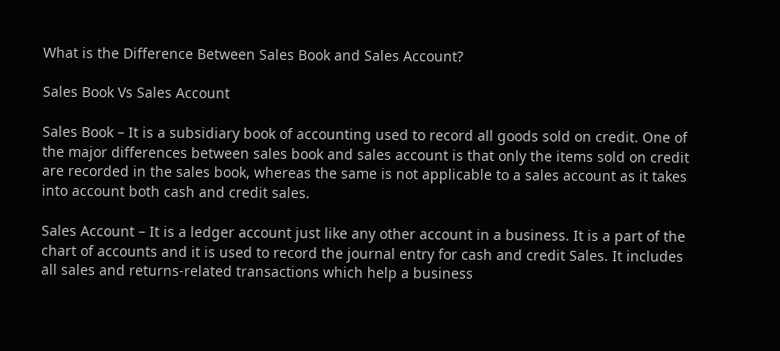What is the Difference Between Sales Book and Sales Account?

Sales Book Vs Sales Account

Sales Book – It is a subsidiary book of accounting used to record all goods sold on credit. One of the major differences between sales book and sales account is that only the items sold on credit are recorded in the sales book, whereas the same is not applicable to a sales account as it takes into account both cash and credit sales.

Sales Account – It is a ledger account just like any other account in a business. It is a part of the chart of accounts and it is used to record the journal entry for cash and credit Sales. It includes all sales and returns-related transactions which help a business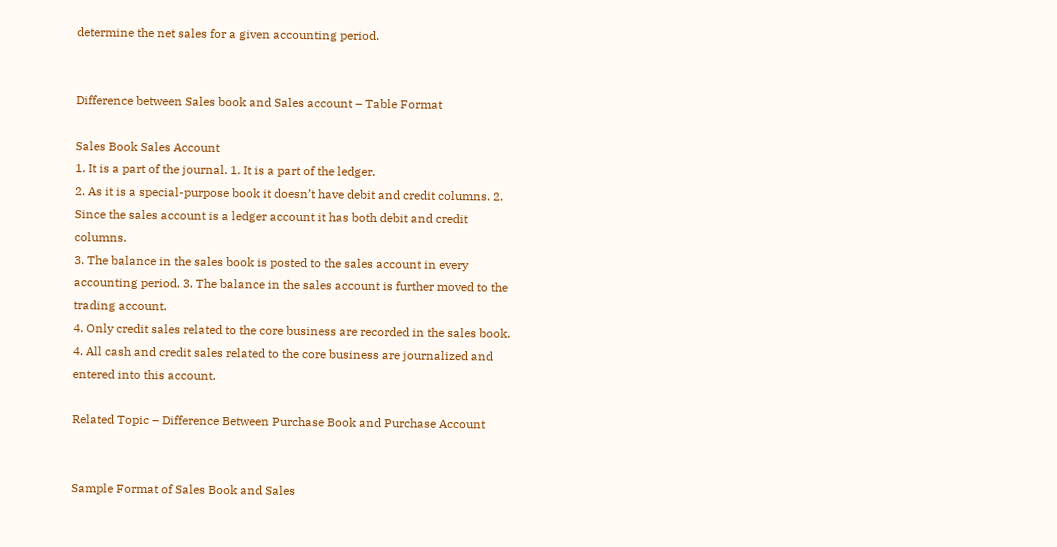determine the net sales for a given accounting period.


Difference between Sales book and Sales account – Table Format

Sales Book Sales Account
1. It is a part of the journal. 1. It is a part of the ledger.
2. As it is a special-purpose book it doesn’t have debit and credit columns. 2. Since the sales account is a ledger account it has both debit and credit columns.
3. The balance in the sales book is posted to the sales account in every accounting period. 3. The balance in the sales account is further moved to the trading account.
4. Only credit sales related to the core business are recorded in the sales book. 4. All cash and credit sales related to the core business are journalized and entered into this account.

Related Topic – Difference Between Purchase Book and Purchase Account


Sample Format of Sales Book and Sales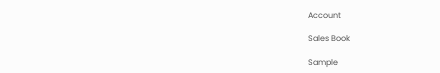Account

Sales Book

Sample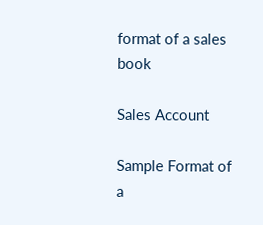format of a sales book

Sales Account

Sample Format of a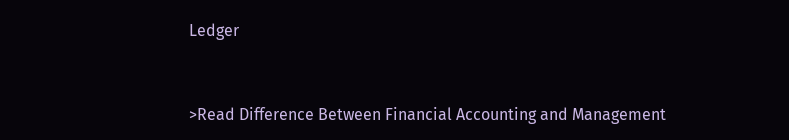Ledger


>Read Difference Between Financial Accounting and Management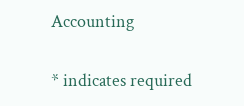Accounting


* indicates required